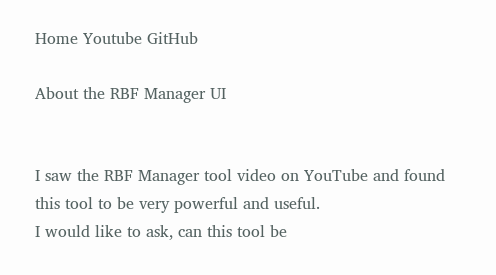Home Youtube GitHub

About the RBF Manager UI


I saw the RBF Manager tool video on YouTube and found this tool to be very powerful and useful.
I would like to ask, can this tool be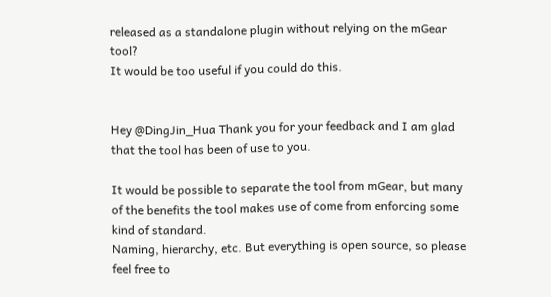released as a standalone plugin without relying on the mGear tool?
It would be too useful if you could do this.


Hey @DingJin_Hua Thank you for your feedback and I am glad that the tool has been of use to you.

It would be possible to separate the tool from mGear, but many of the benefits the tool makes use of come from enforcing some kind of standard.
Naming, hierarchy, etc. But everything is open source, so please feel free to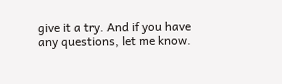give it a try. And if you have any questions, let me know.